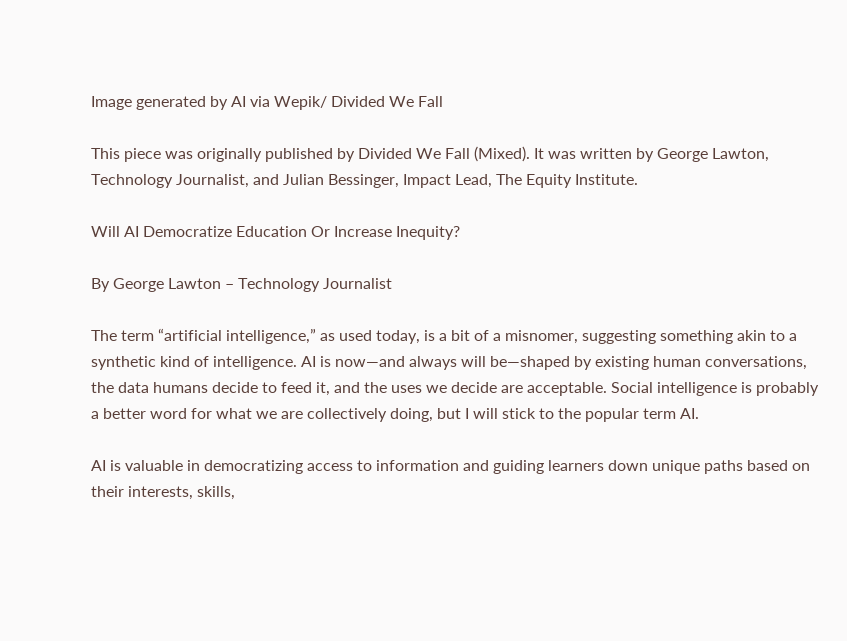Image generated by AI via Wepik/ Divided We Fall

This piece was originally published by Divided We Fall (Mixed). It was written by George Lawton, Technology Journalist, and Julian Bessinger, Impact Lead, The Equity Institute.

Will AI Democratize Education Or Increase Inequity?

By George Lawton – Technology Journalist

The term “artificial intelligence,” as used today, is a bit of a misnomer, suggesting something akin to a synthetic kind of intelligence. AI is now—and always will be—shaped by existing human conversations, the data humans decide to feed it, and the uses we decide are acceptable. Social intelligence is probably a better word for what we are collectively doing, but I will stick to the popular term AI.

AI is valuable in democratizing access to information and guiding learners down unique paths based on their interests, skills,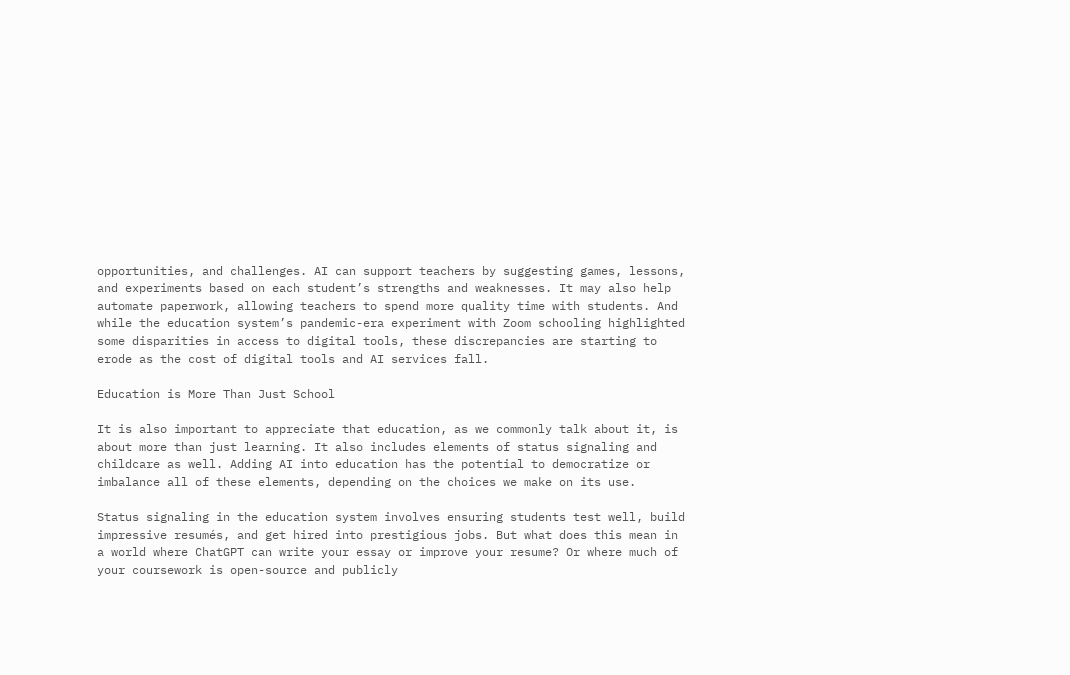opportunities, and challenges. AI can support teachers by suggesting games, lessons, and experiments based on each student’s strengths and weaknesses. It may also help automate paperwork, allowing teachers to spend more quality time with students. And while the education system’s pandemic-era experiment with Zoom schooling highlighted some disparities in access to digital tools, these discrepancies are starting to erode as the cost of digital tools and AI services fall.

Education is More Than Just School

It is also important to appreciate that education, as we commonly talk about it, is about more than just learning. It also includes elements of status signaling and childcare as well. Adding AI into education has the potential to democratize or imbalance all of these elements, depending on the choices we make on its use.

Status signaling in the education system involves ensuring students test well, build impressive resumés, and get hired into prestigious jobs. But what does this mean in a world where ChatGPT can write your essay or improve your resume? Or where much of your coursework is open-source and publicly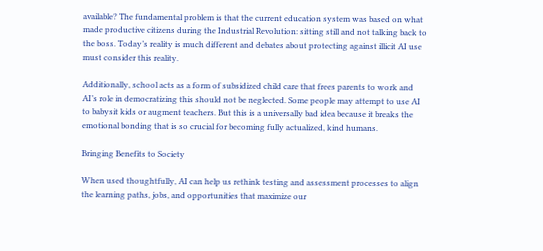available? The fundamental problem is that the current education system was based on what made productive citizens during the Industrial Revolution: sitting still and not talking back to the boss. Today’s reality is much different and debates about protecting against illicit AI use must consider this reality.

Additionally, school acts as a form of subsidized child care that frees parents to work and AI’s role in democratizing this should not be neglected. Some people may attempt to use AI to babysit kids or augment teachers. But this is a universally bad idea because it breaks the emotional bonding that is so crucial for becoming fully actualized, kind humans.

Bringing Benefits to Society

When used thoughtfully, AI can help us rethink testing and assessment processes to align the learning paths, jobs, and opportunities that maximize our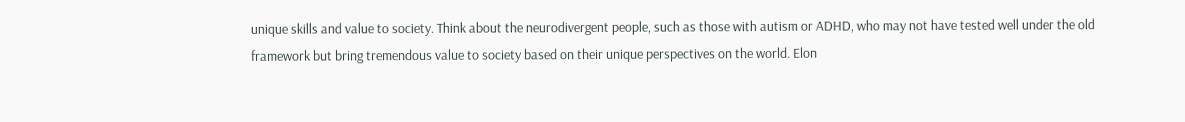unique skills and value to society. Think about the neurodivergent people, such as those with autism or ADHD, who may not have tested well under the old framework but bring tremendous value to society based on their unique perspectives on the world. Elon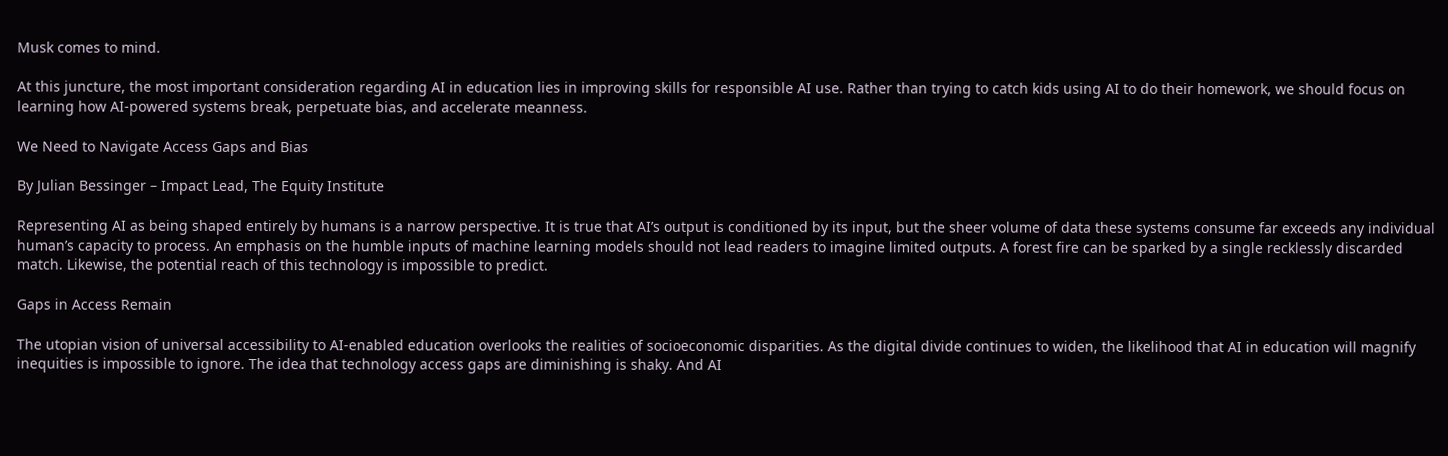Musk comes to mind.

At this juncture, the most important consideration regarding AI in education lies in improving skills for responsible AI use. Rather than trying to catch kids using AI to do their homework, we should focus on learning how AI-powered systems break, perpetuate bias, and accelerate meanness.

We Need to Navigate Access Gaps and Bias

By Julian Bessinger – Impact Lead, The Equity Institute

Representing AI as being shaped entirely by humans is a narrow perspective. It is true that AI’s output is conditioned by its input, but the sheer volume of data these systems consume far exceeds any individual human’s capacity to process. An emphasis on the humble inputs of machine learning models should not lead readers to imagine limited outputs. A forest fire can be sparked by a single recklessly discarded match. Likewise, the potential reach of this technology is impossible to predict.

Gaps in Access Remain

The utopian vision of universal accessibility to AI-enabled education overlooks the realities of socioeconomic disparities. As the digital divide continues to widen, the likelihood that AI in education will magnify inequities is impossible to ignore. The idea that technology access gaps are diminishing is shaky. And AI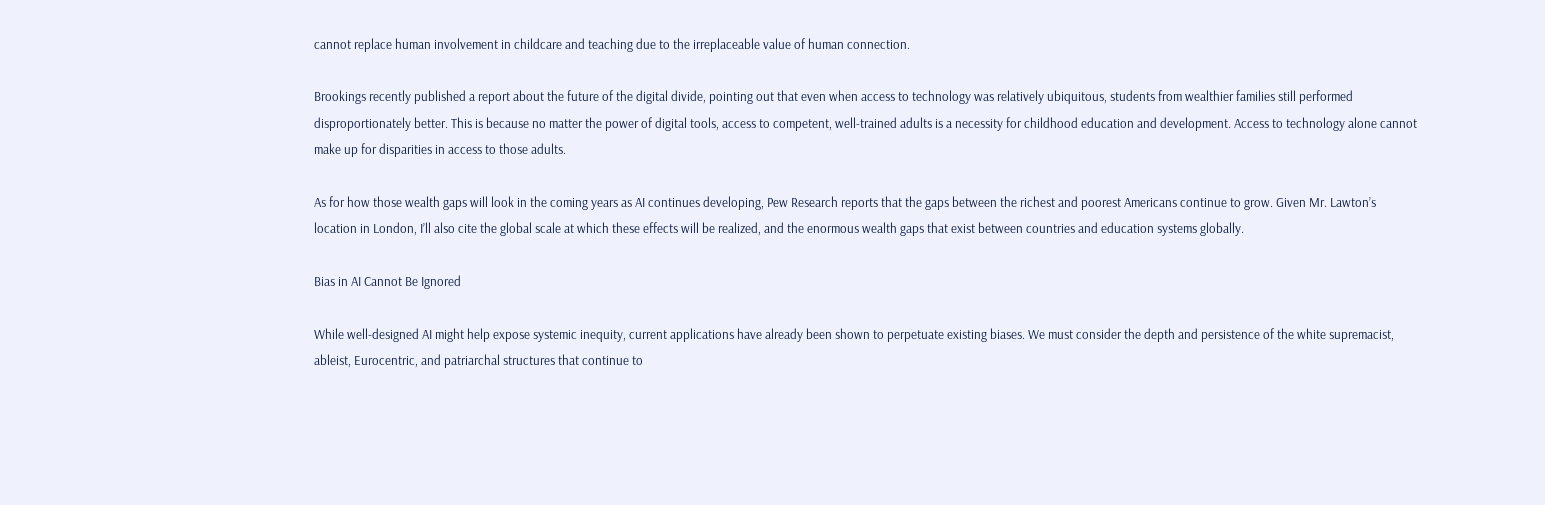cannot replace human involvement in childcare and teaching due to the irreplaceable value of human connection.

Brookings recently published a report about the future of the digital divide, pointing out that even when access to technology was relatively ubiquitous, students from wealthier families still performed disproportionately better. This is because no matter the power of digital tools, access to competent, well-trained adults is a necessity for childhood education and development. Access to technology alone cannot make up for disparities in access to those adults.

As for how those wealth gaps will look in the coming years as AI continues developing, Pew Research reports that the gaps between the richest and poorest Americans continue to grow. Given Mr. Lawton’s location in London, I’ll also cite the global scale at which these effects will be realized, and the enormous wealth gaps that exist between countries and education systems globally.

Bias in AI Cannot Be Ignored

While well-designed AI might help expose systemic inequity, current applications have already been shown to perpetuate existing biases. We must consider the depth and persistence of the white supremacist, ableist, Eurocentric, and patriarchal structures that continue to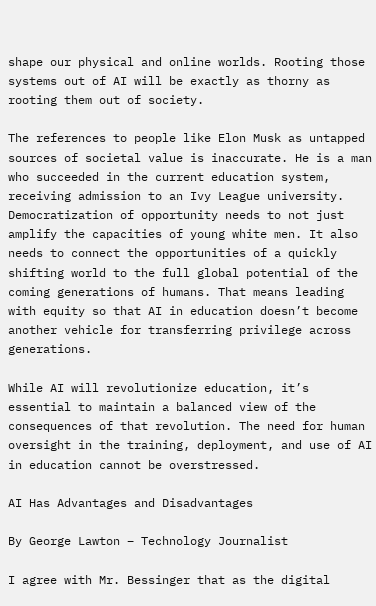shape our physical and online worlds. Rooting those systems out of AI will be exactly as thorny as rooting them out of society.

The references to people like Elon Musk as untapped sources of societal value is inaccurate. He is a man who succeeded in the current education system, receiving admission to an Ivy League university. Democratization of opportunity needs to not just amplify the capacities of young white men. It also needs to connect the opportunities of a quickly shifting world to the full global potential of the coming generations of humans. That means leading with equity so that AI in education doesn’t become another vehicle for transferring privilege across generations.

While AI will revolutionize education, it’s essential to maintain a balanced view of the consequences of that revolution. The need for human oversight in the training, deployment, and use of AI in education cannot be overstressed.

AI Has Advantages and Disadvantages

By George Lawton – Technology Journalist

I agree with Mr. Bessinger that as the digital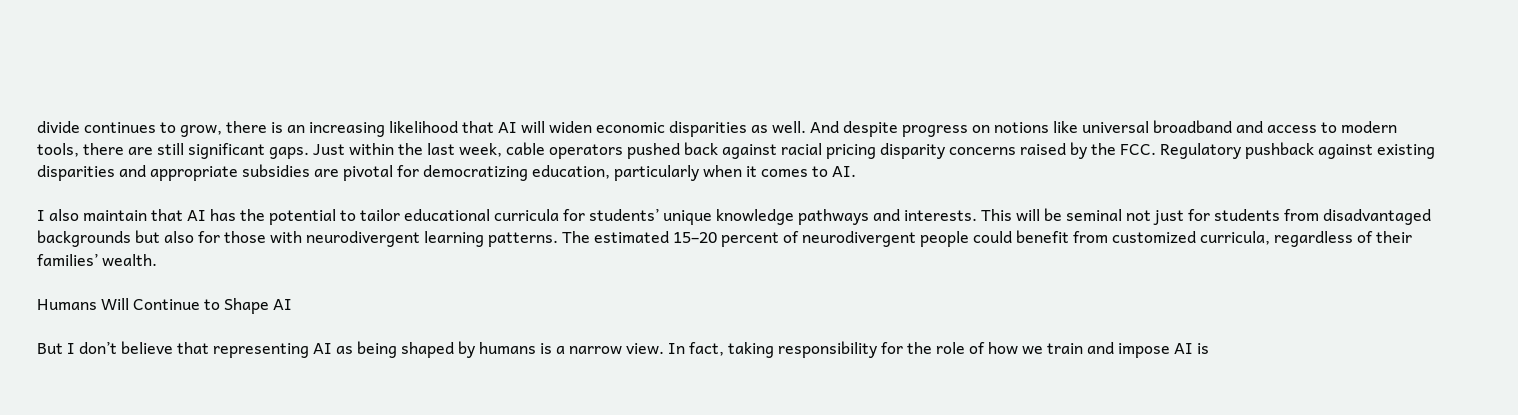divide continues to grow, there is an increasing likelihood that AI will widen economic disparities as well. And despite progress on notions like universal broadband and access to modern tools, there are still significant gaps. Just within the last week, cable operators pushed back against racial pricing disparity concerns raised by the FCC. Regulatory pushback against existing disparities and appropriate subsidies are pivotal for democratizing education, particularly when it comes to AI.

I also maintain that AI has the potential to tailor educational curricula for students’ unique knowledge pathways and interests. This will be seminal not just for students from disadvantaged backgrounds but also for those with neurodivergent learning patterns. The estimated 15–20 percent of neurodivergent people could benefit from customized curricula, regardless of their families’ wealth.

Humans Will Continue to Shape AI

But I don’t believe that representing AI as being shaped by humans is a narrow view. In fact, taking responsibility for the role of how we train and impose AI is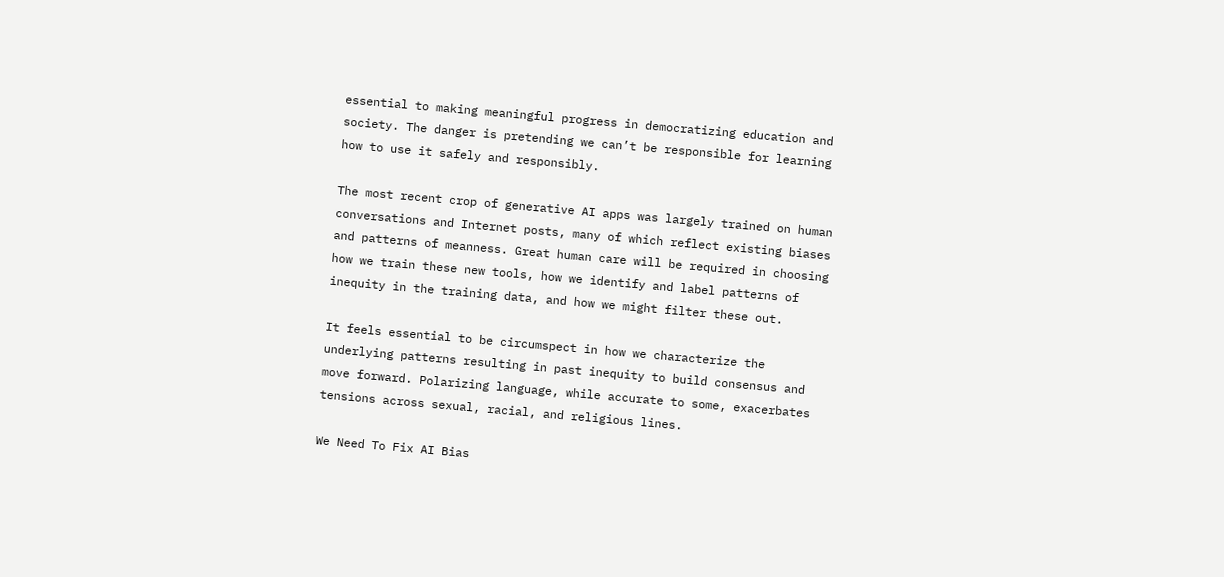essential to making meaningful progress in democratizing education and society. The danger is pretending we can’t be responsible for learning how to use it safely and responsibly.

The most recent crop of generative AI apps was largely trained on human conversations and Internet posts, many of which reflect existing biases and patterns of meanness. Great human care will be required in choosing how we train these new tools, how we identify and label patterns of inequity in the training data, and how we might filter these out.

It feels essential to be circumspect in how we characterize the underlying patterns resulting in past inequity to build consensus and move forward. Polarizing language, while accurate to some, exacerbates tensions across sexual, racial, and religious lines.

We Need To Fix AI Bias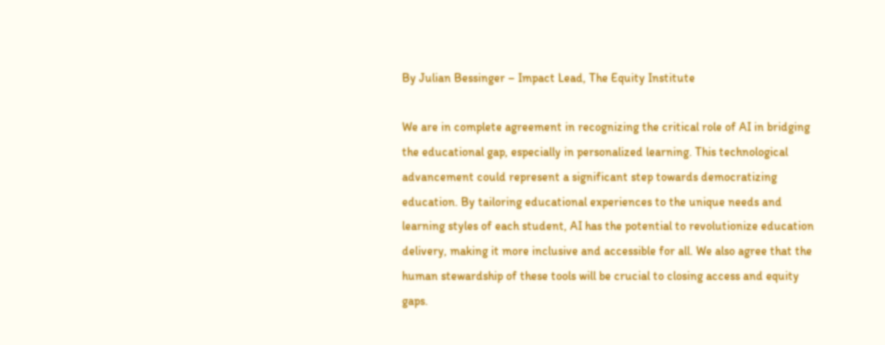By Julian Bessinger – Impact Lead, The Equity Institute

We are in complete agreement in recognizing the critical role of AI in bridging the educational gap, especially in personalized learning. This technological advancement could represent a significant step towards democratizing education. By tailoring educational experiences to the unique needs and learning styles of each student, AI has the potential to revolutionize education delivery, making it more inclusive and accessible for all. We also agree that the human stewardship of these tools will be crucial to closing access and equity gaps.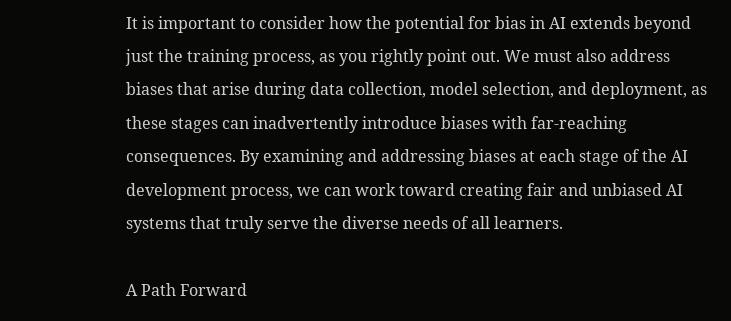It is important to consider how the potential for bias in AI extends beyond just the training process, as you rightly point out. We must also address biases that arise during data collection, model selection, and deployment, as these stages can inadvertently introduce biases with far-reaching consequences. By examining and addressing biases at each stage of the AI development process, we can work toward creating fair and unbiased AI systems that truly serve the diverse needs of all learners.

A Path Forward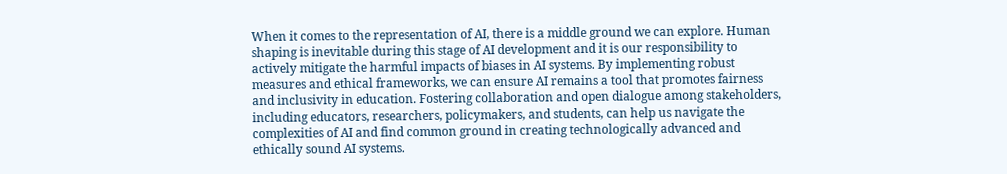When it comes to the representation of AI, there is a middle ground we can explore. Human shaping is inevitable during this stage of AI development and it is our responsibility to actively mitigate the harmful impacts of biases in AI systems. By implementing robust measures and ethical frameworks, we can ensure AI remains a tool that promotes fairness and inclusivity in education. Fostering collaboration and open dialogue among stakeholders, including educators, researchers, policymakers, and students, can help us navigate the complexities of AI and find common ground in creating technologically advanced and ethically sound AI systems.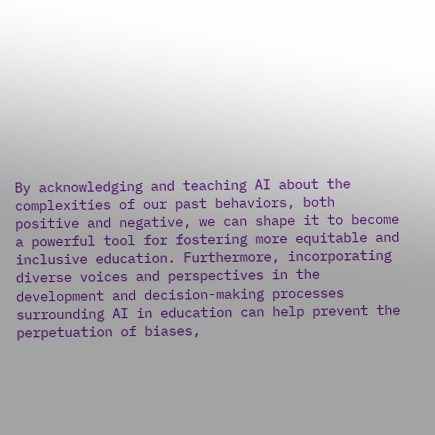By acknowledging and teaching AI about the complexities of our past behaviors, both positive and negative, we can shape it to become a powerful tool for fostering more equitable and inclusive education. Furthermore, incorporating diverse voices and perspectives in the development and decision-making processes surrounding AI in education can help prevent the perpetuation of biases,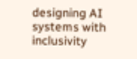designing AI systems with inclusivity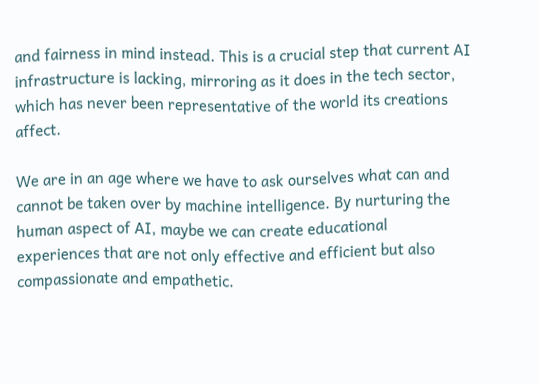and fairness in mind instead. This is a crucial step that current AI infrastructure is lacking, mirroring as it does in the tech sector, which has never been representative of the world its creations affect.

We are in an age where we have to ask ourselves what can and cannot be taken over by machine intelligence. By nurturing the human aspect of AI, maybe we can create educational experiences that are not only effective and efficient but also compassionate and empathetic.